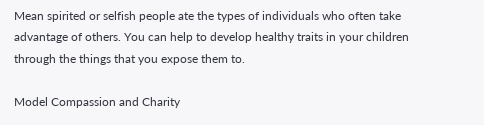Mean spirited or selfish people ate the types of individuals who often take advantage of others. You can help to develop healthy traits in your children through the things that you expose them to.

Model Compassion and Charity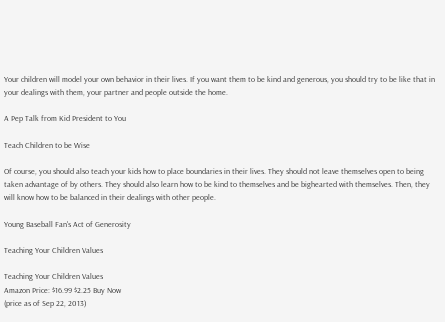Your children will model your own behavior in their lives. If you want them to be kind and generous, you should try to be like that in your dealings with them, your partner and people outside the home.

A Pep Talk from Kid President to You

Teach Children to be Wise

Of course, you should also teach your kids how to place boundaries in their lives. They should not leave themselves open to being taken advantage of by others. They should also learn how to be kind to themselves and be bighearted with themselves. Then, they will know how to be balanced in their dealings with other people.

Young Baseball Fan's Act of Generosity

Teaching Your Children Values

Teaching Your Children Values
Amazon Price: $16.99 $2.25 Buy Now
(price as of Sep 22, 2013)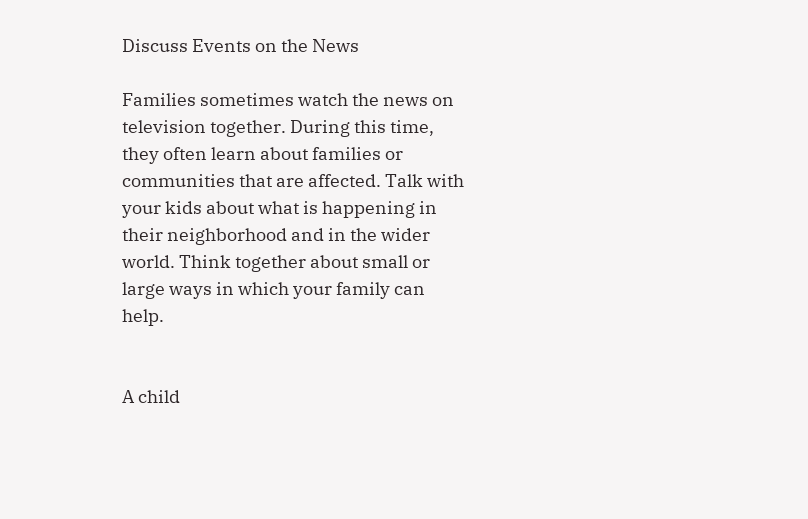Discuss Events on the News

Families sometimes watch the news on television together. During this time, they often learn about families or communities that are affected. Talk with your kids about what is happening in their neighborhood and in the wider world. Think together about small or large ways in which your family can help.


A child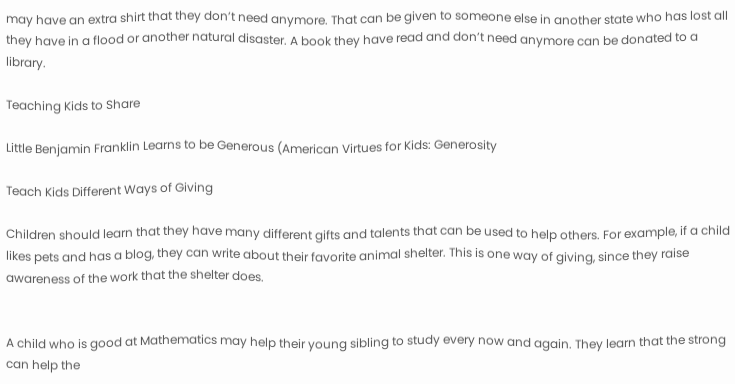may have an extra shirt that they don’t need anymore. That can be given to someone else in another state who has lost all they have in a flood or another natural disaster. A book they have read and don’t need anymore can be donated to a library.

Teaching Kids to Share

Little Benjamin Franklin Learns to be Generous (American Virtues for Kids: Generosity

Teach Kids Different Ways of Giving

Children should learn that they have many different gifts and talents that can be used to help others. For example, if a child likes pets and has a blog, they can write about their favorite animal shelter. This is one way of giving, since they raise awareness of the work that the shelter does.


A child who is good at Mathematics may help their young sibling to study every now and again. They learn that the strong can help the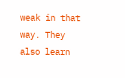weak in that way. They also learn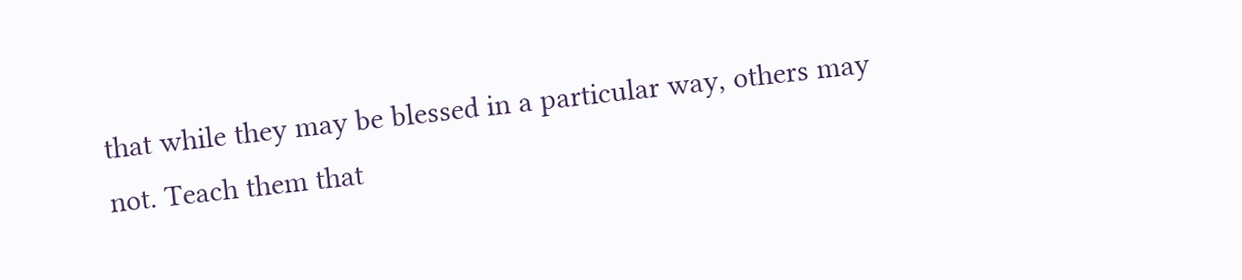that while they may be blessed in a particular way, others may not. Teach them that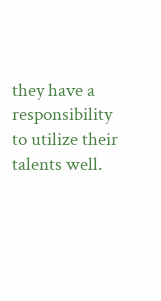they have a responsibility to utilize their talents well.